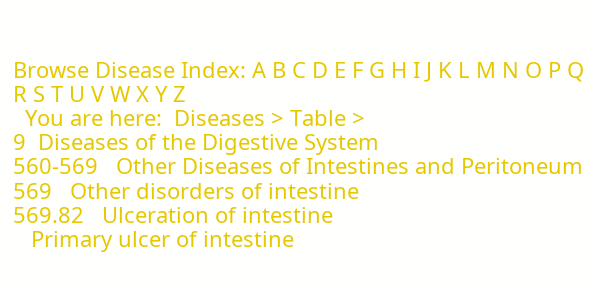Browse Disease Index: A B C D E F G H I J K L M N O P Q R S T U V W X Y Z
  You are here:  Diseases > Table >
9  Diseases of the Digestive System
560-569   Other Diseases of Intestines and Peritoneum
569   Other disorders of intestine
569.82   Ulceration of intestine
   Primary ulcer of intestine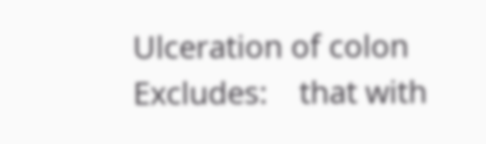Ulceration of colon
Excludes:    that with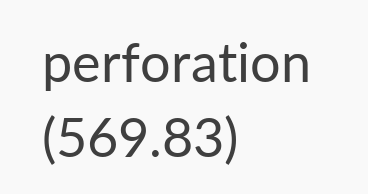perforation (569.83)